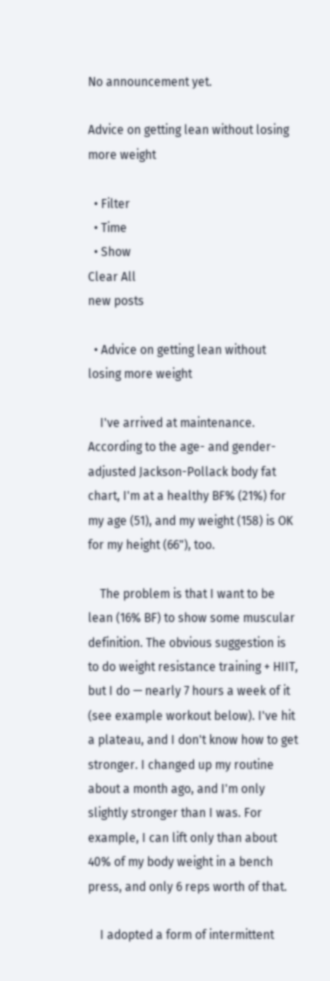No announcement yet.

Advice on getting lean without losing more weight

  • Filter
  • Time
  • Show
Clear All
new posts

  • Advice on getting lean without losing more weight

    I've arrived at maintenance. According to the age- and gender-adjusted Jackson-Pollack body fat chart, I'm at a healthy BF% (21%) for my age (51), and my weight (158) is OK for my height (66"), too.

    The problem is that I want to be lean (16% BF) to show some muscular definition. The obvious suggestion is to do weight resistance training + HIIT, but I do — nearly 7 hours a week of it (see example workout below). I've hit a plateau, and I don't know how to get stronger. I changed up my routine about a month ago, and I'm only slightly stronger than I was. For example, I can lift only than about 40% of my body weight in a bench press, and only 6 reps worth of that.

    I adopted a form of intermittent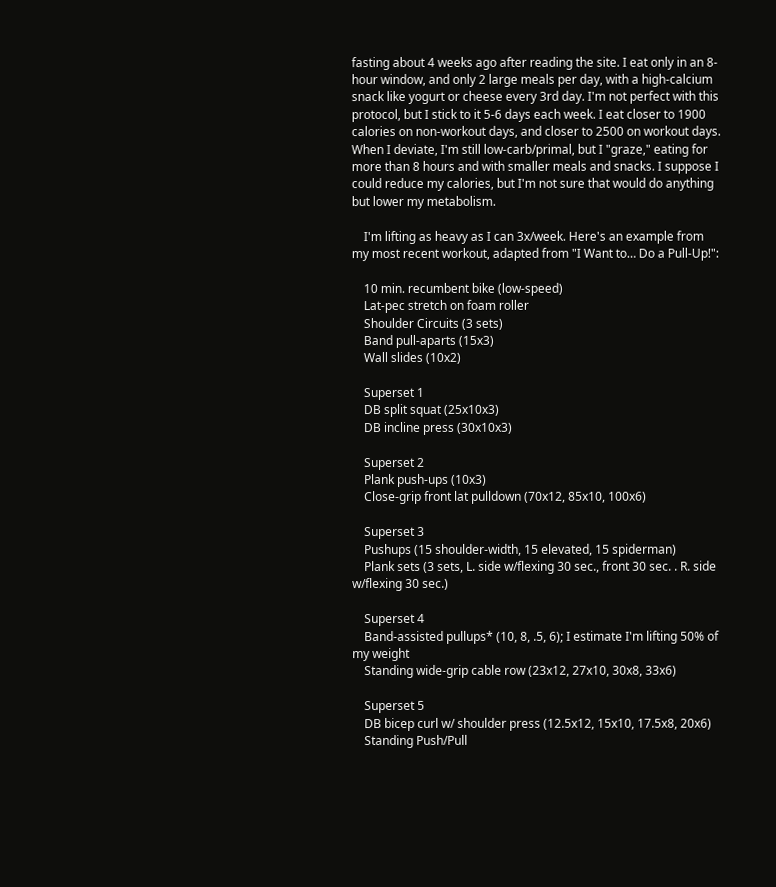fasting about 4 weeks ago after reading the site. I eat only in an 8-hour window, and only 2 large meals per day, with a high-calcium snack like yogurt or cheese every 3rd day. I'm not perfect with this protocol, but I stick to it 5-6 days each week. I eat closer to 1900 calories on non-workout days, and closer to 2500 on workout days. When I deviate, I'm still low-carb/primal, but I "graze," eating for more than 8 hours and with smaller meals and snacks. I suppose I could reduce my calories, but I'm not sure that would do anything but lower my metabolism.

    I'm lifting as heavy as I can 3x/week. Here's an example from my most recent workout, adapted from "I Want to… Do a Pull-Up!":

    10 min. recumbent bike (low-speed)
    Lat-pec stretch on foam roller
    Shoulder Circuits (3 sets)
    Band pull-aparts (15x3)
    Wall slides (10x2)

    Superset 1
    DB split squat (25x10x3)
    DB incline press (30x10x3)

    Superset 2
    Plank push-ups (10x3)
    Close-grip front lat pulldown (70x12, 85x10, 100x6)

    Superset 3
    Pushups (15 shoulder-width, 15 elevated, 15 spiderman)
    Plank sets (3 sets, L. side w/flexing 30 sec., front 30 sec. . R. side w/flexing 30 sec.)

    Superset 4
    Band-assisted pullups* (10, 8, .5, 6); I estimate I'm lifting 50% of my weight
    Standing wide-grip cable row (23x12, 27x10, 30x8, 33x6)

    Superset 5
    DB bicep curl w/ shoulder press (12.5x12, 15x10, 17.5x8, 20x6)
    Standing Push/Pull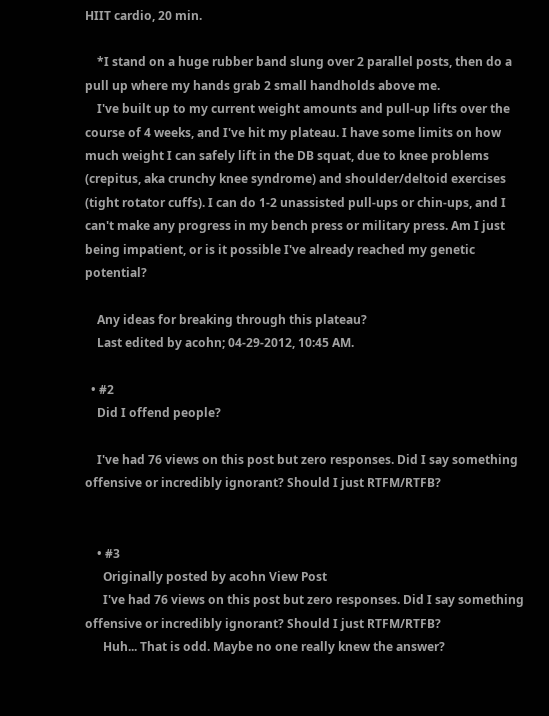HIIT cardio, 20 min.

    *I stand on a huge rubber band slung over 2 parallel posts, then do a pull up where my hands grab 2 small handholds above me.
    I've built up to my current weight amounts and pull-up lifts over the course of 4 weeks, and I've hit my plateau. I have some limits on how much weight I can safely lift in the DB squat, due to knee problems (crepitus, aka crunchy knee syndrome) and shoulder/deltoid exercises (tight rotator cuffs). I can do 1-2 unassisted pull-ups or chin-ups, and I can't make any progress in my bench press or military press. Am I just being impatient, or is it possible I've already reached my genetic potential?

    Any ideas for breaking through this plateau?
    Last edited by acohn; 04-29-2012, 10:45 AM.

  • #2
    Did I offend people?

    I've had 76 views on this post but zero responses. Did I say something offensive or incredibly ignorant? Should I just RTFM/RTFB?


    • #3
      Originally posted by acohn View Post
      I've had 76 views on this post but zero responses. Did I say something offensive or incredibly ignorant? Should I just RTFM/RTFB?
      Huh... That is odd. Maybe no one really knew the answer?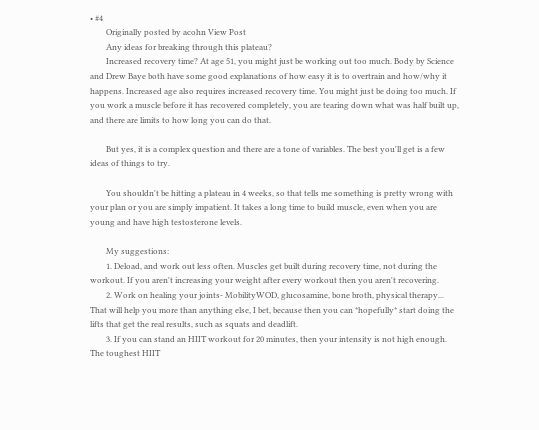• #4
        Originally posted by acohn View Post
        Any ideas for breaking through this plateau?
        Increased recovery time? At age 51, you might just be working out too much. Body by Science and Drew Baye both have some good explanations of how easy it is to overtrain and how/why it happens. Increased age also requires increased recovery time. You might just be doing too much. If you work a muscle before it has recovered completely, you are tearing down what was half built up, and there are limits to how long you can do that.

        But yes, it is a complex question and there are a tone of variables. The best you'll get is a few ideas of things to try.

        You shouldn't be hitting a plateau in 4 weeks, so that tells me something is pretty wrong with your plan or you are simply impatient. It takes a long time to build muscle, even when you are young and have high testosterone levels.

        My suggestions:
        1. Deload, and work out less often. Muscles get built during recovery time, not during the workout. If you aren't increasing your weight after every workout then you aren't recovering.
        2. Work on healing your joints- MobilityWOD, glucosamine, bone broth, physical therapy... That will help you more than anything else, I bet, because then you can *hopefully* start doing the lifts that get the real results, such as squats and deadlift.
        3. If you can stand an HIIT workout for 20 minutes, then your intensity is not high enough. The toughest HIIT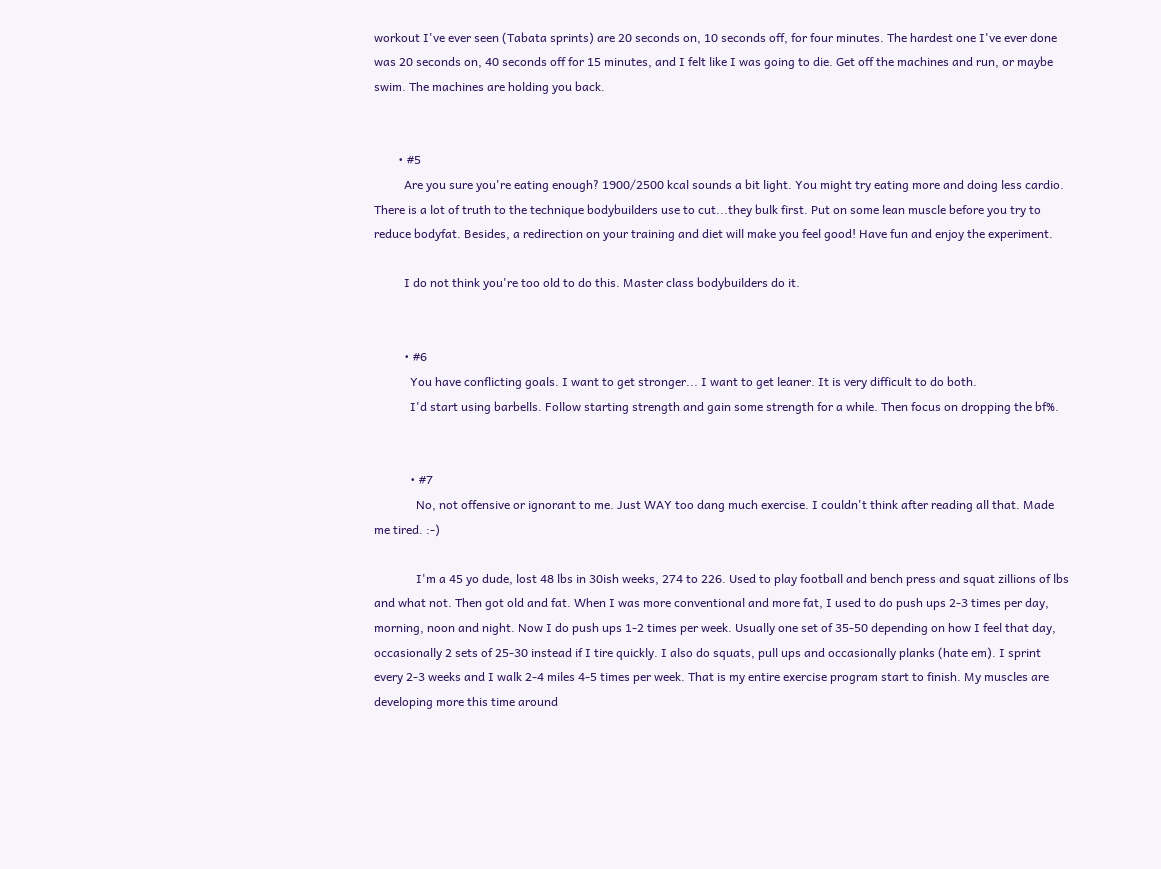workout I've ever seen (Tabata sprints) are 20 seconds on, 10 seconds off, for four minutes. The hardest one I've ever done was 20 seconds on, 40 seconds off for 15 minutes, and I felt like I was going to die. Get off the machines and run, or maybe swim. The machines are holding you back.


        • #5
          Are you sure you're eating enough? 1900/2500 kcal sounds a bit light. You might try eating more and doing less cardio. There is a lot of truth to the technique bodybuilders use to cut...they bulk first. Put on some lean muscle before you try to reduce bodyfat. Besides, a redirection on your training and diet will make you feel good! Have fun and enjoy the experiment.

          I do not think you're too old to do this. Master class bodybuilders do it.


          • #6
            You have conflicting goals. I want to get stronger... I want to get leaner. It is very difficult to do both.
            I'd start using barbells. Follow starting strength and gain some strength for a while. Then focus on dropping the bf%.


            • #7
              No, not offensive or ignorant to me. Just WAY too dang much exercise. I couldn't think after reading all that. Made me tired. :-)

              I'm a 45 yo dude, lost 48 lbs in 30ish weeks, 274 to 226. Used to play football and bench press and squat zillions of lbs and what not. Then got old and fat. When I was more conventional and more fat, I used to do push ups 2-3 times per day, morning, noon and night. Now I do push ups 1-2 times per week. Usually one set of 35-50 depending on how I feel that day, occasionally 2 sets of 25-30 instead if I tire quickly. I also do squats, pull ups and occasionally planks (hate em). I sprint every 2-3 weeks and I walk 2-4 miles 4-5 times per week. That is my entire exercise program start to finish. My muscles are developing more this time around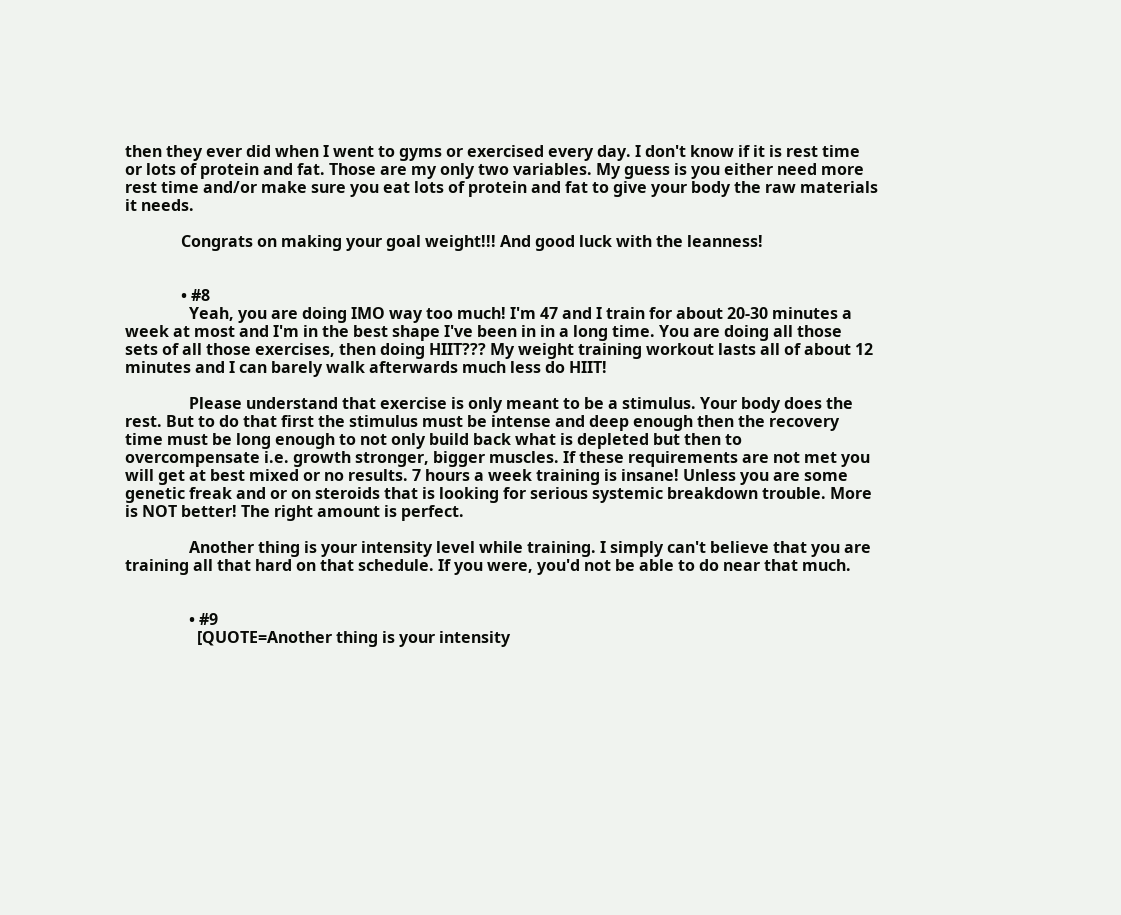then they ever did when I went to gyms or exercised every day. I don't know if it is rest time or lots of protein and fat. Those are my only two variables. My guess is you either need more rest time and/or make sure you eat lots of protein and fat to give your body the raw materials it needs.

              Congrats on making your goal weight!!! And good luck with the leanness!


              • #8
                Yeah, you are doing IMO way too much! I'm 47 and I train for about 20-30 minutes a week at most and I'm in the best shape I've been in in a long time. You are doing all those sets of all those exercises, then doing HIIT??? My weight training workout lasts all of about 12 minutes and I can barely walk afterwards much less do HIIT!

                Please understand that exercise is only meant to be a stimulus. Your body does the rest. But to do that first the stimulus must be intense and deep enough then the recovery time must be long enough to not only build back what is depleted but then to overcompensate i.e. growth stronger, bigger muscles. If these requirements are not met you will get at best mixed or no results. 7 hours a week training is insane! Unless you are some genetic freak and or on steroids that is looking for serious systemic breakdown trouble. More is NOT better! The right amount is perfect.

                Another thing is your intensity level while training. I simply can't believe that you are training all that hard on that schedule. If you were, you'd not be able to do near that much.


                • #9
                  [QUOTE=Another thing is your intensity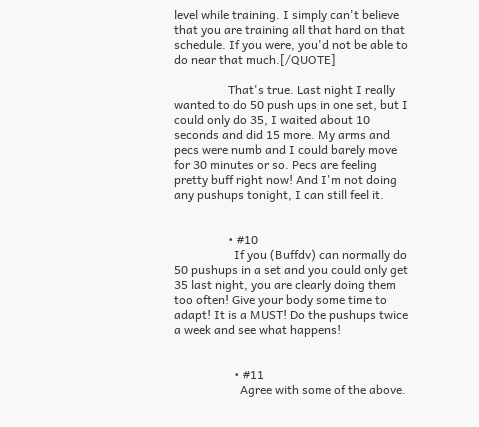level while training. I simply can't believe that you are training all that hard on that schedule. If you were, you'd not be able to do near that much.[/QUOTE]

                  That's true. Last night I really wanted to do 50 push ups in one set, but I could only do 35, I waited about 10 seconds and did 15 more. My arms and pecs were numb and I could barely move for 30 minutes or so. Pecs are feeling pretty buff right now! And I'm not doing any pushups tonight, I can still feel it.


                  • #10
                    If you (Buffdv) can normally do 50 pushups in a set and you could only get 35 last night, you are clearly doing them too often! Give your body some time to adapt! It is a MUST! Do the pushups twice a week and see what happens!


                    • #11
                      Agree with some of the above.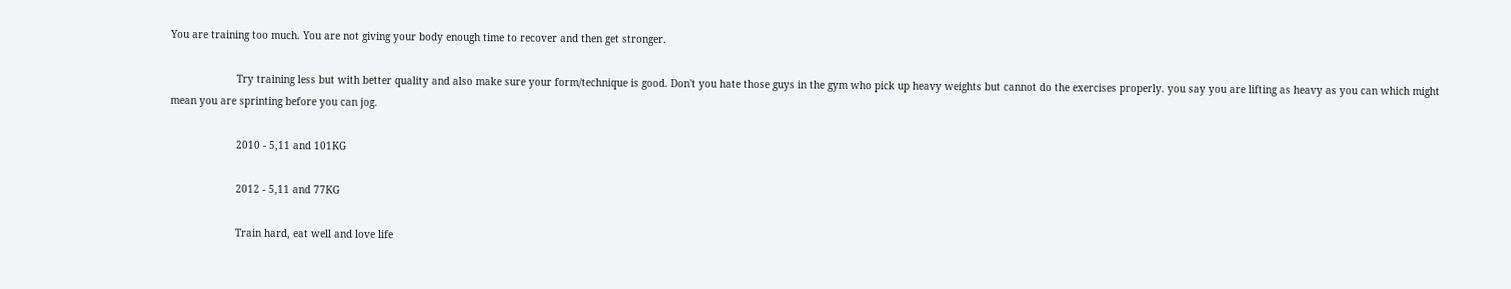You are training too much. You are not giving your body enough time to recover and then get stronger.

                      Try training less but with better quality and also make sure your form/technique is good. Don't you hate those guys in the gym who pick up heavy weights but cannot do the exercises properly. you say you are lifting as heavy as you can which might mean you are sprinting before you can jog.

                      2010 - 5,11 and 101KG

                      2012 - 5,11 and 77KG

                      Train hard, eat well and love life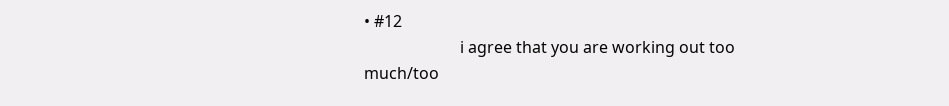• #12
                        i agree that you are working out too much/too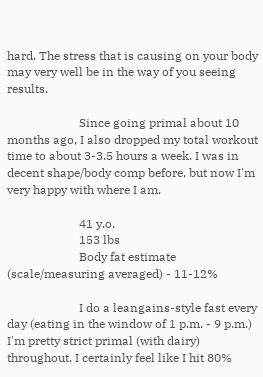hard. The stress that is causing on your body may very well be in the way of you seeing results.

                        Since going primal about 10 months ago, I also dropped my total workout time to about 3-3.5 hours a week. I was in decent shape/body comp before, but now I'm very happy with where I am.

                        41 y.o.
                        153 lbs
                        Body fat estimate (scale/measuring averaged) - 11-12%

                        I do a leangains-style fast every day (eating in the window of 1 p.m. - 9 p.m.) I'm pretty strict primal (with dairy) throughout. I certainly feel like I hit 80%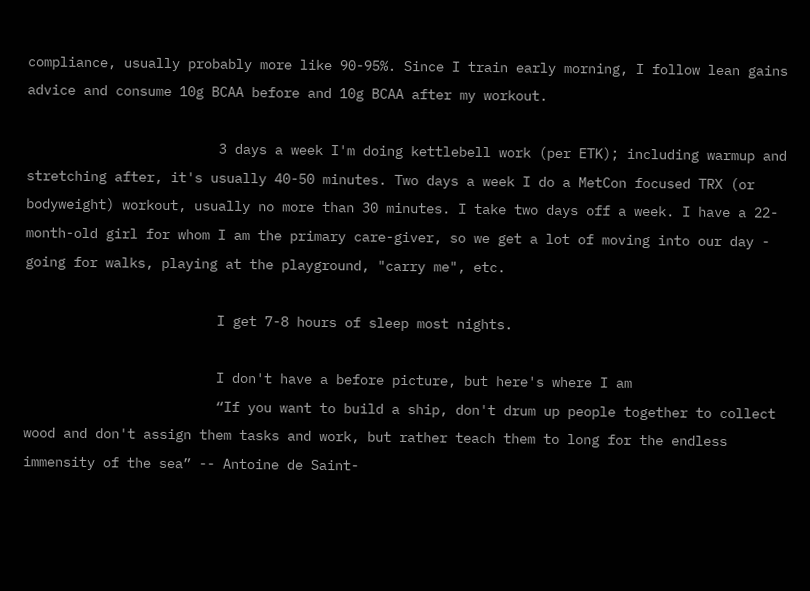compliance, usually probably more like 90-95%. Since I train early morning, I follow lean gains advice and consume 10g BCAA before and 10g BCAA after my workout.

                        3 days a week I'm doing kettlebell work (per ETK); including warmup and stretching after, it's usually 40-50 minutes. Two days a week I do a MetCon focused TRX (or bodyweight) workout, usually no more than 30 minutes. I take two days off a week. I have a 22-month-old girl for whom I am the primary care-giver, so we get a lot of moving into our day - going for walks, playing at the playground, "carry me", etc.

                        I get 7-8 hours of sleep most nights.

                        I don't have a before picture, but here's where I am
                        “If you want to build a ship, don't drum up people together to collect wood and don't assign them tasks and work, but rather teach them to long for the endless immensity of the sea” -- Antoine de Saint-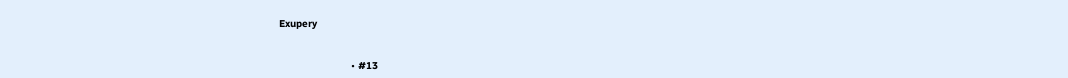Exupery


                        • #13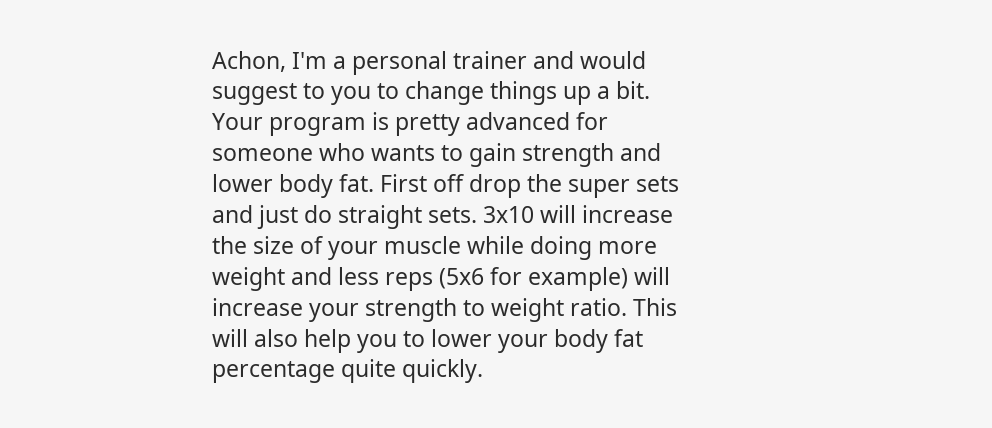Achon, I'm a personal trainer and would suggest to you to change things up a bit. Your program is pretty advanced for someone who wants to gain strength and lower body fat. First off drop the super sets and just do straight sets. 3x10 will increase the size of your muscle while doing more weight and less reps (5x6 for example) will increase your strength to weight ratio. This will also help you to lower your body fat percentage quite quickly.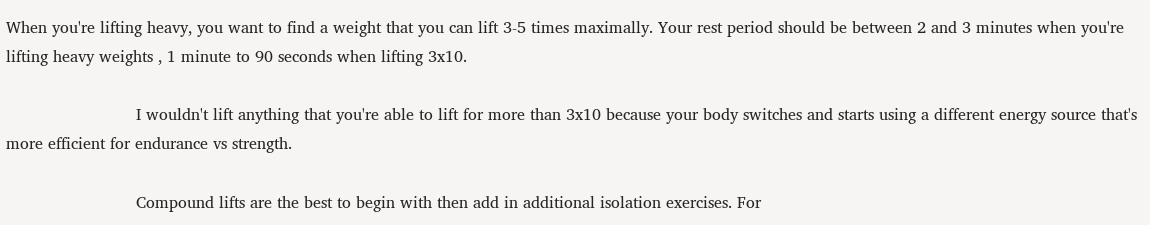When you're lifting heavy, you want to find a weight that you can lift 3-5 times maximally. Your rest period should be between 2 and 3 minutes when you're lifting heavy weights , 1 minute to 90 seconds when lifting 3x10.

                          I wouldn't lift anything that you're able to lift for more than 3x10 because your body switches and starts using a different energy source that's more efficient for endurance vs strength.

                          Compound lifts are the best to begin with then add in additional isolation exercises. For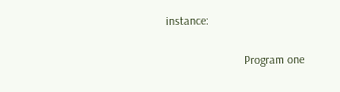instance:

                          Program one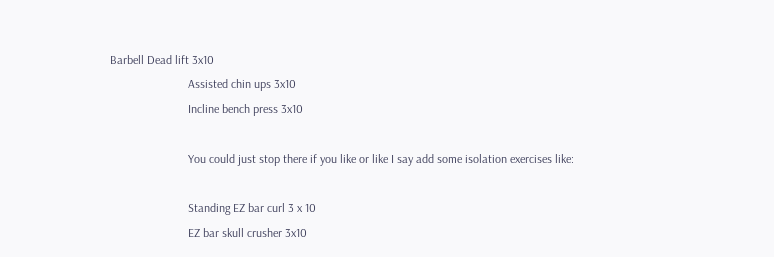Barbell Dead lift 3x10
                          Assisted chin ups 3x10
                          Incline bench press 3x10

                          You could just stop there if you like or like I say add some isolation exercises like:

                          Standing EZ bar curl 3 x 10
                          EZ bar skull crusher 3x10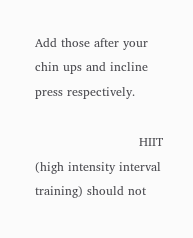Add those after your chin ups and incline press respectively.

                          HIIT (high intensity interval training) should not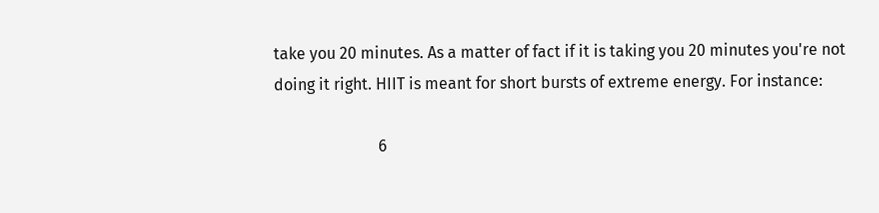take you 20 minutes. As a matter of fact if it is taking you 20 minutes you're not doing it right. HIIT is meant for short bursts of extreme energy. For instance:

                          6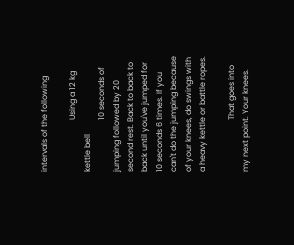intervals of the following

                          Using a 12 kg kettle bell
                          10 seconds of jumping followed by 20 second rest. Back to back to back until you've jumped for 10 seconds 6 times. If you can't do the jumping because of your knees, do swings with a heavy kettle or battle ropes.

                          That goes into my next point. Your knees.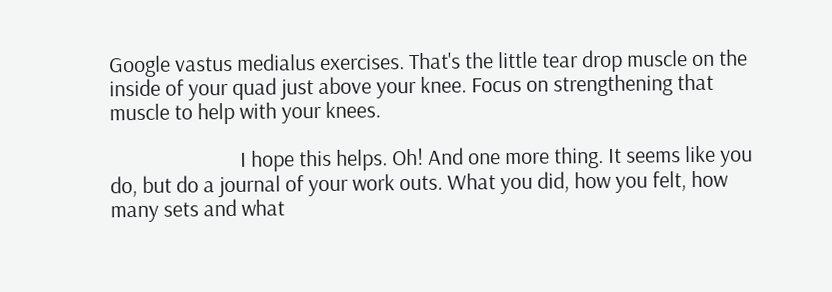Google vastus medialus exercises. That's the little tear drop muscle on the inside of your quad just above your knee. Focus on strengthening that muscle to help with your knees.

                          I hope this helps. Oh! And one more thing. It seems like you do, but do a journal of your work outs. What you did, how you felt, how many sets and what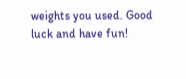weights you used. Good luck and have fun!